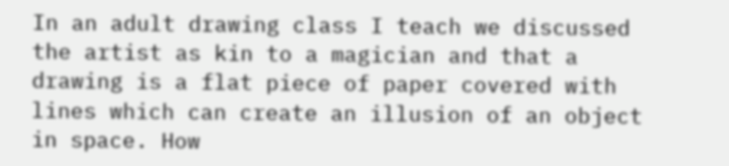In an adult drawing class I teach we discussed the artist as kin to a magician and that a drawing is a flat piece of paper covered with lines which can create an illusion of an object in space. How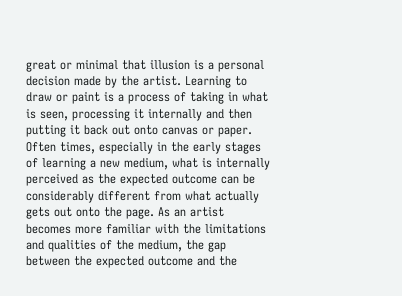great or minimal that illusion is a personal decision made by the artist. Learning to draw or paint is a process of taking in what is seen, processing it internally and then putting it back out onto canvas or paper. Often times, especially in the early stages of learning a new medium, what is internally perceived as the expected outcome can be considerably different from what actually gets out onto the page. As an artist becomes more familiar with the limitations and qualities of the medium, the gap between the expected outcome and the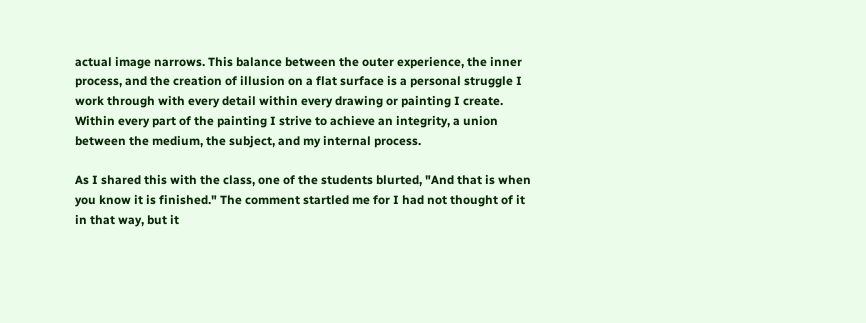actual image narrows. This balance between the outer experience, the inner process, and the creation of illusion on a flat surface is a personal struggle I work through with every detail within every drawing or painting I create. Within every part of the painting I strive to achieve an integrity, a union between the medium, the subject, and my internal process.

As I shared this with the class, one of the students blurted, "And that is when you know it is finished." The comment startled me for I had not thought of it in that way, but it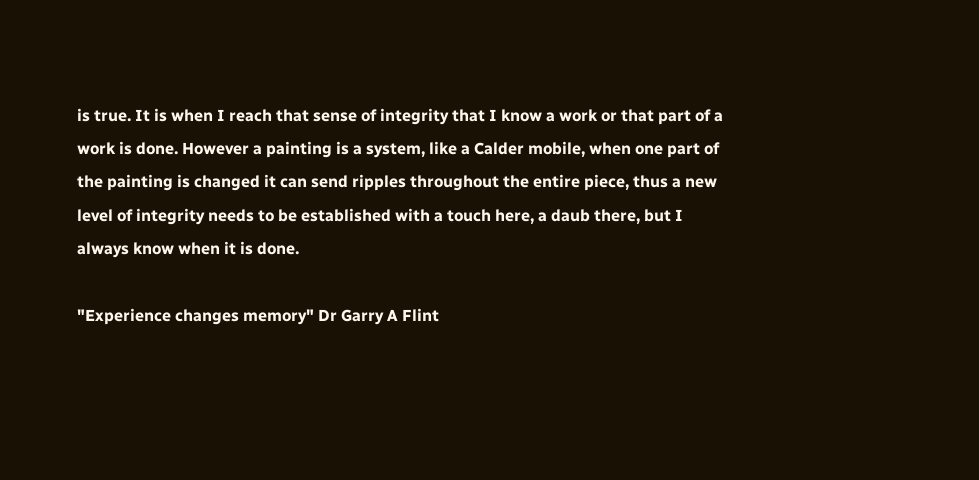is true. It is when I reach that sense of integrity that I know a work or that part of a work is done. However a painting is a system, like a Calder mobile, when one part of the painting is changed it can send ripples throughout the entire piece, thus a new level of integrity needs to be established with a touch here, a daub there, but I always know when it is done.

"Experience changes memory" Dr Garry A Flint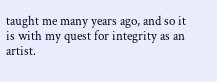taught me many years ago, and so it is with my quest for integrity as an artist.